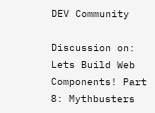DEV Community

Discussion on: Lets Build Web Components! Part 8: Mythbusters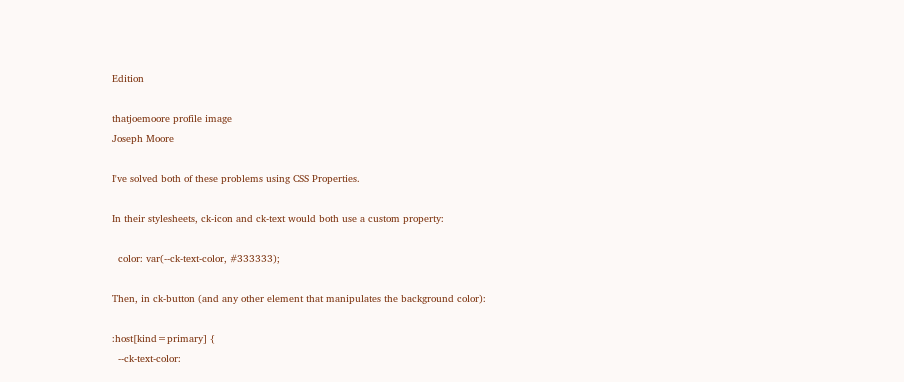Edition

thatjoemoore profile image
Joseph Moore

I've solved both of these problems using CSS Properties.

In their stylesheets, ck-icon and ck-text would both use a custom property:

  color: var(--ck-text-color, #333333);

Then, in ck-button (and any other element that manipulates the background color):

:host[kind=primary] {
  --ck-text-color: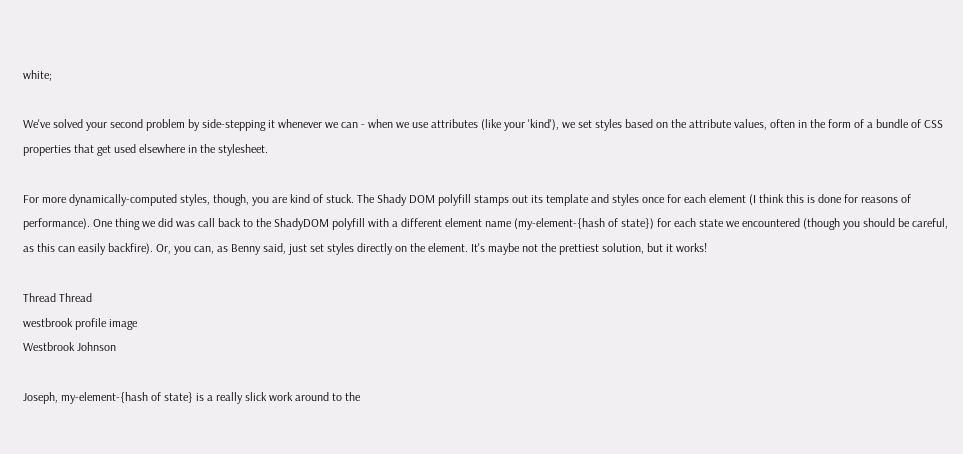white;

We've solved your second problem by side-stepping it whenever we can - when we use attributes (like your 'kind'), we set styles based on the attribute values, often in the form of a bundle of CSS properties that get used elsewhere in the stylesheet.

For more dynamically-computed styles, though, you are kind of stuck. The Shady DOM polyfill stamps out its template and styles once for each element (I think this is done for reasons of performance). One thing we did was call back to the ShadyDOM polyfill with a different element name (my-element-{hash of state}) for each state we encountered (though you should be careful, as this can easily backfire). Or, you can, as Benny said, just set styles directly on the element. It's maybe not the prettiest solution, but it works!

Thread Thread
westbrook profile image
Westbrook Johnson

Joseph, my-element-{hash of state} is a really slick work around to the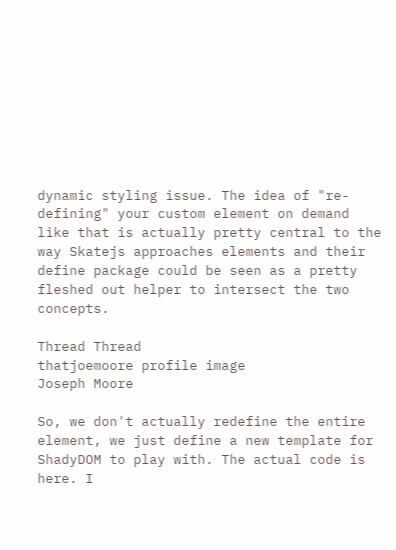dynamic styling issue. The idea of "re-defining" your custom element on demand like that is actually pretty central to the way Skatejs approaches elements and their define package could be seen as a pretty fleshed out helper to intersect the two concepts.

Thread Thread
thatjoemoore profile image
Joseph Moore

So, we don't actually redefine the entire element, we just define a new template for ShadyDOM to play with. The actual code is here. I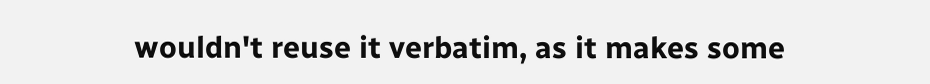wouldn't reuse it verbatim, as it makes some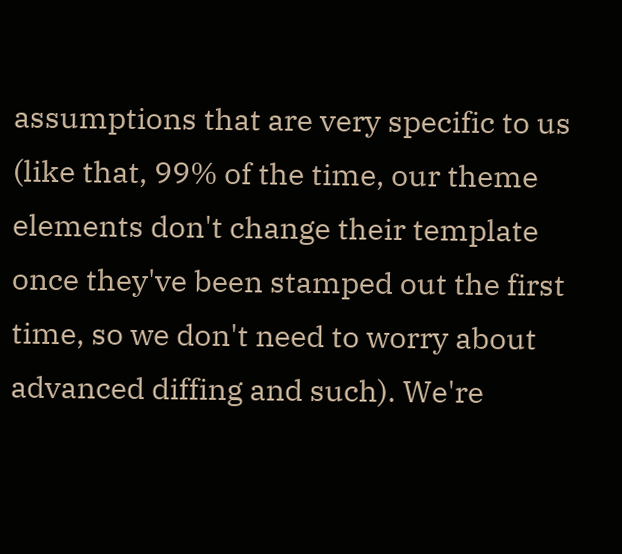assumptions that are very specific to us (like that, 99% of the time, our theme elements don't change their template once they've been stamped out the first time, so we don't need to worry about advanced diffing and such). We're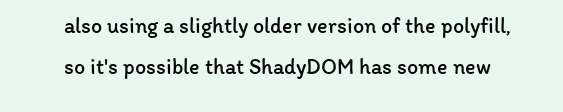also using a slightly older version of the polyfill, so it's possible that ShadyDOM has some new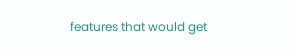features that would get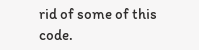rid of some of this code.